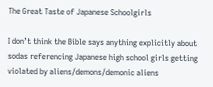The Great Taste of Japanese Schoolgirls

I don’t think the Bible says anything explicitly about sodas referencing Japanese high school girls getting violated by aliens/demons/demonic aliens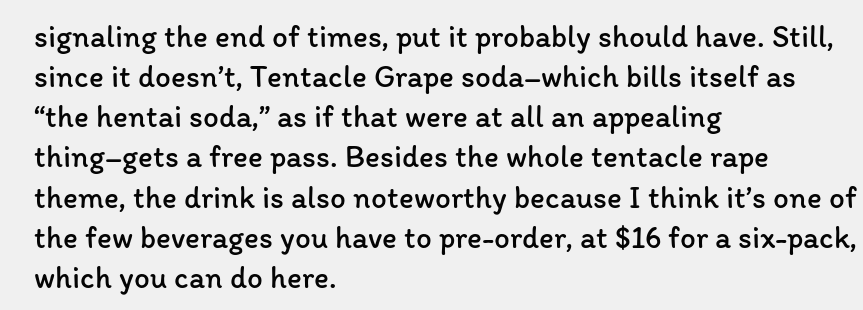signaling the end of times, put it probably should have. Still, since it doesn’t, Tentacle Grape soda–which bills itself as “the hentai soda,” as if that were at all an appealing thing–gets a free pass. Besides the whole tentacle rape theme, the drink is also noteworthy because I think it’s one of the few beverages you have to pre-order, at $16 for a six-pack, which you can do here.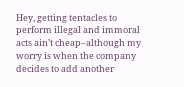Hey, getting tentacles to perform illegal and immoral acts ain’t cheap–although my worry is when the company decides to add another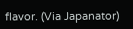flavor. (Via Japanator)